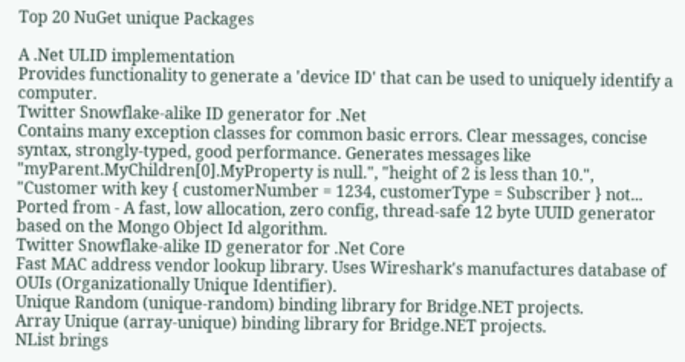Top 20 NuGet unique Packages

A .Net ULID implementation
Provides functionality to generate a 'device ID' that can be used to uniquely identify a computer.
Twitter Snowflake-alike ID generator for .Net
Contains many exception classes for common basic errors. Clear messages, concise syntax, strongly-typed, good performance. Generates messages like "myParent.MyChildren[0].MyProperty is null.", "height of 2 is less than 10.", "Customer with key { customerNumber = 1234, customerType = Subscriber } not...
Ported from - A fast, low allocation, zero config, thread-safe 12 byte UUID generator based on the Mongo Object Id algorithm.
Twitter Snowflake-alike ID generator for .Net Core
Fast MAC address vendor lookup library. Uses Wireshark's manufactures database of OUIs (Organizationally Unique Identifier).
Unique Random (unique-random) binding library for Bridge.NET projects.
Array Unique (array-unique) binding library for Bridge.NET projects.
NList brings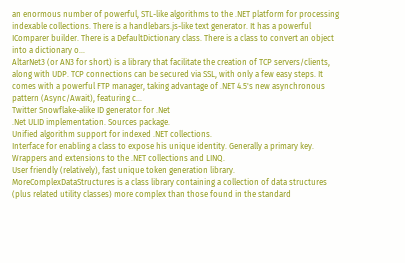an enormous number of powerful, STL-like algorithms to the .NET platform for processing indexable collections. There is a handlebars.js-like text generator. It has a powerful IComparer builder. There is a DefaultDictionary class. There is a class to convert an object into a dictionary o...
AltarNet3 (or AN3 for short) is a library that facilitate the creation of TCP servers/clients, along with UDP. TCP connections can be secured via SSL, with only a few easy steps. It comes with a powerful FTP manager, taking advantage of .NET 4.5's new asynchronous pattern (Async/Await), featuring c...
Twitter Snowflake-alike ID generator for .Net
.Net ULID implementation. Sources package.
Unified algorithm support for indexed .NET collections.
Interface for enabling a class to expose his unique identity. Generally a primary key.
Wrappers and extensions to the .NET collections and LINQ.
User friendly (relatively), fast unique token generation library.
MoreComplexDataStructures is a class library containing a collection of data structures (plus related utility classes) more complex than those found in the standard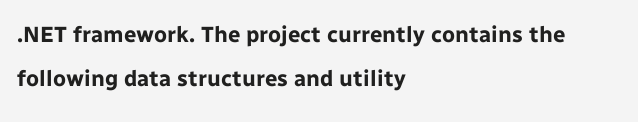.NET framework. The project currently contains the following data structures and utility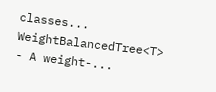classes... WeightBalancedTree<T> - A weight-...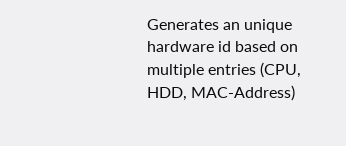Generates an unique hardware id based on multiple entries (CPU, HDD, MAC-Address)